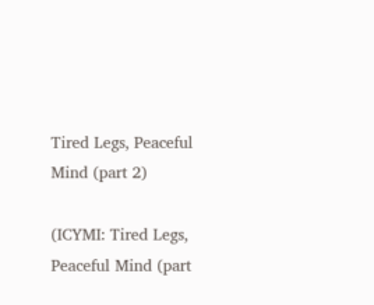Tired Legs, Peaceful Mind (part 2)

(ICYMI: Tired Legs, Peaceful Mind (part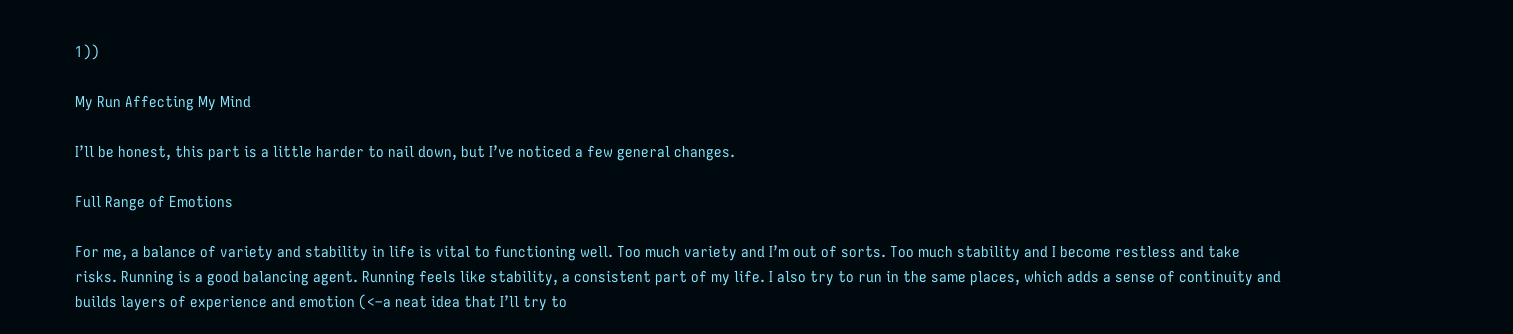1))

My Run Affecting My Mind

I’ll be honest, this part is a little harder to nail down, but I’ve noticed a few general changes.

Full Range of Emotions

For me, a balance of variety and stability in life is vital to functioning well. Too much variety and I’m out of sorts. Too much stability and I become restless and take risks. Running is a good balancing agent. Running feels like stability, a consistent part of my life. I also try to run in the same places, which adds a sense of continuity and builds layers of experience and emotion (<–a neat idea that I’ll try to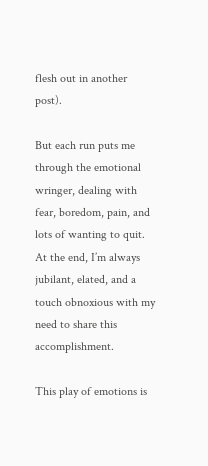flesh out in another post).

But each run puts me through the emotional wringer, dealing with fear, boredom, pain, and lots of wanting to quit. At the end, I’m always jubilant, elated, and a touch obnoxious with my need to share this accomplishment.

This play of emotions is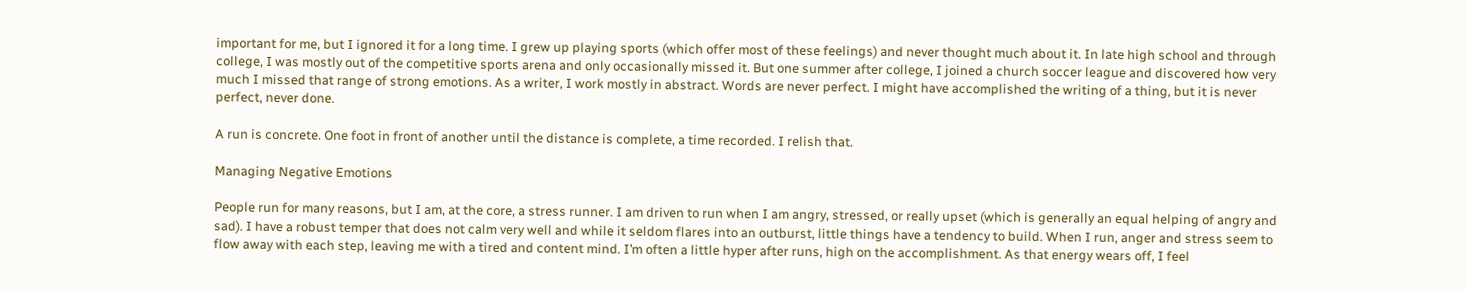important for me, but I ignored it for a long time. I grew up playing sports (which offer most of these feelings) and never thought much about it. In late high school and through college, I was mostly out of the competitive sports arena and only occasionally missed it. But one summer after college, I joined a church soccer league and discovered how very much I missed that range of strong emotions. As a writer, I work mostly in abstract. Words are never perfect. I might have accomplished the writing of a thing, but it is never perfect, never done.

A run is concrete. One foot in front of another until the distance is complete, a time recorded. I relish that.

Managing Negative Emotions

People run for many reasons, but I am, at the core, a stress runner. I am driven to run when I am angry, stressed, or really upset (which is generally an equal helping of angry and sad). I have a robust temper that does not calm very well and while it seldom flares into an outburst, little things have a tendency to build. When I run, anger and stress seem to flow away with each step, leaving me with a tired and content mind. I’m often a little hyper after runs, high on the accomplishment. As that energy wears off, I feel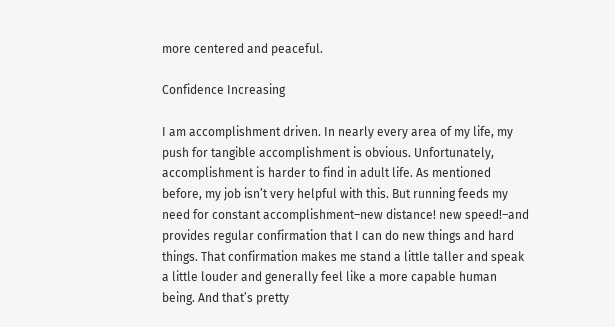more centered and peaceful.

Confidence Increasing

I am accomplishment driven. In nearly every area of my life, my push for tangible accomplishment is obvious. Unfortunately, accomplishment is harder to find in adult life. As mentioned before, my job isn’t very helpful with this. But running feeds my need for constant accomplishment–new distance! new speed!–and provides regular confirmation that I can do new things and hard things. That confirmation makes me stand a little taller and speak a little louder and generally feel like a more capable human being. And that’s pretty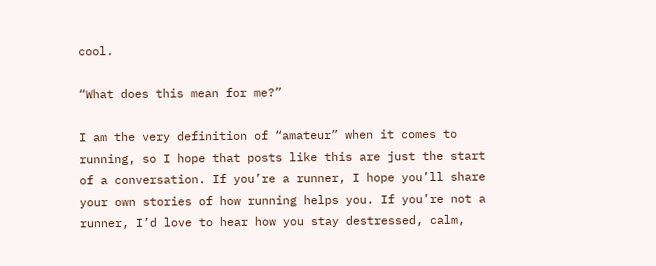cool.

“What does this mean for me?”

I am the very definition of “amateur” when it comes to running, so I hope that posts like this are just the start of a conversation. If you’re a runner, I hope you’ll share your own stories of how running helps you. If you’re not a runner, I’d love to hear how you stay destressed, calm,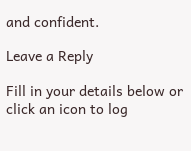and confident.

Leave a Reply

Fill in your details below or click an icon to log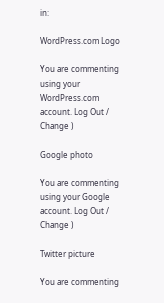in:

WordPress.com Logo

You are commenting using your WordPress.com account. Log Out /  Change )

Google photo

You are commenting using your Google account. Log Out /  Change )

Twitter picture

You are commenting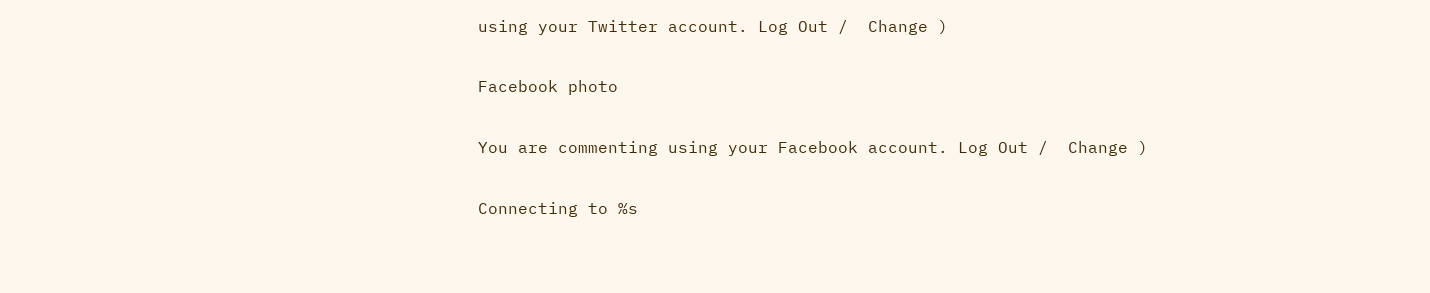using your Twitter account. Log Out /  Change )

Facebook photo

You are commenting using your Facebook account. Log Out /  Change )

Connecting to %s